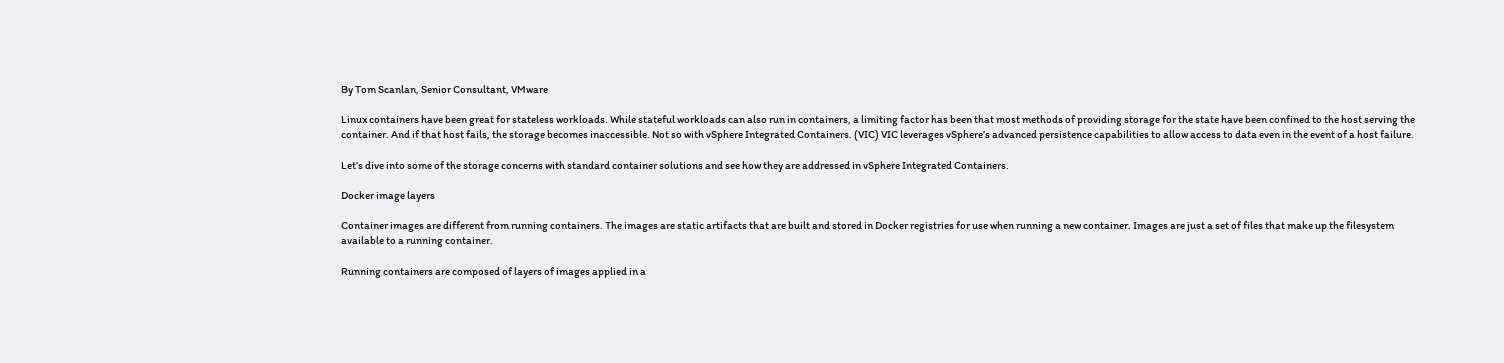By Tom Scanlan, Senior Consultant, VMware

Linux containers have been great for stateless workloads. While stateful workloads can also run in containers, a limiting factor has been that most methods of providing storage for the state have been confined to the host serving the container. And if that host fails, the storage becomes inaccessible. Not so with vSphere Integrated Containers. (VIC) VIC leverages vSphere’s advanced persistence capabilities to allow access to data even in the event of a host failure.

Let’s dive into some of the storage concerns with standard container solutions and see how they are addressed in vSphere Integrated Containers.

Docker image layers

Container images are different from running containers. The images are static artifacts that are built and stored in Docker registries for use when running a new container. Images are just a set of files that make up the filesystem available to a running container.

Running containers are composed of layers of images applied in a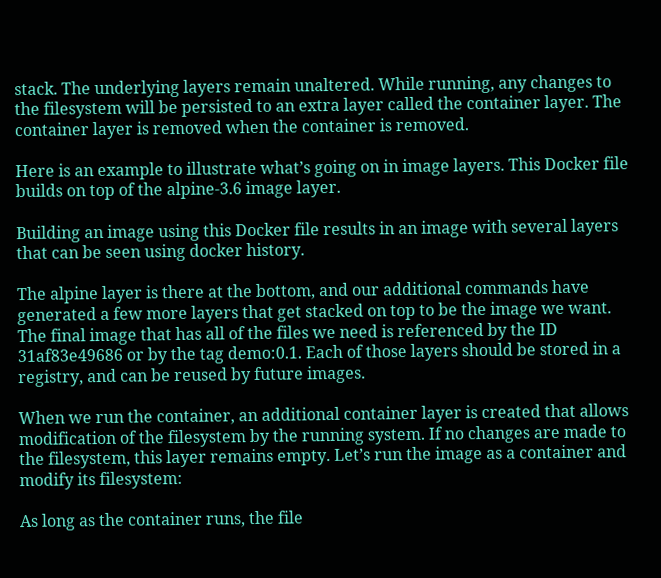stack. The underlying layers remain unaltered. While running, any changes to the filesystem will be persisted to an extra layer called the container layer. The container layer is removed when the container is removed.

Here is an example to illustrate what’s going on in image layers. This Docker file builds on top of the alpine-3.6 image layer.

Building an image using this Docker file results in an image with several layers that can be seen using docker history.

The alpine layer is there at the bottom, and our additional commands have generated a few more layers that get stacked on top to be the image we want. The final image that has all of the files we need is referenced by the ID 31af83e49686 or by the tag demo:0.1. Each of those layers should be stored in a registry, and can be reused by future images.

When we run the container, an additional container layer is created that allows modification of the filesystem by the running system. If no changes are made to the filesystem, this layer remains empty. Let’s run the image as a container and modify its filesystem:

As long as the container runs, the file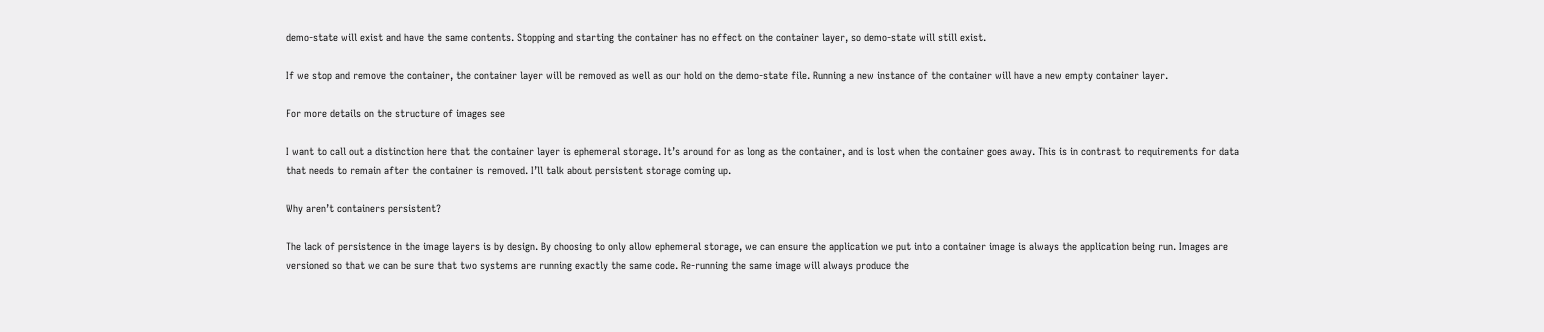demo-state will exist and have the same contents. Stopping and starting the container has no effect on the container layer, so demo-state will still exist.

If we stop and remove the container, the container layer will be removed as well as our hold on the demo-state file. Running a new instance of the container will have a new empty container layer.

For more details on the structure of images see

I want to call out a distinction here that the container layer is ephemeral storage. It’s around for as long as the container, and is lost when the container goes away. This is in contrast to requirements for data that needs to remain after the container is removed. I’ll talk about persistent storage coming up.

Why aren’t containers persistent?

The lack of persistence in the image layers is by design. By choosing to only allow ephemeral storage, we can ensure the application we put into a container image is always the application being run. Images are versioned so that we can be sure that two systems are running exactly the same code. Re-running the same image will always produce the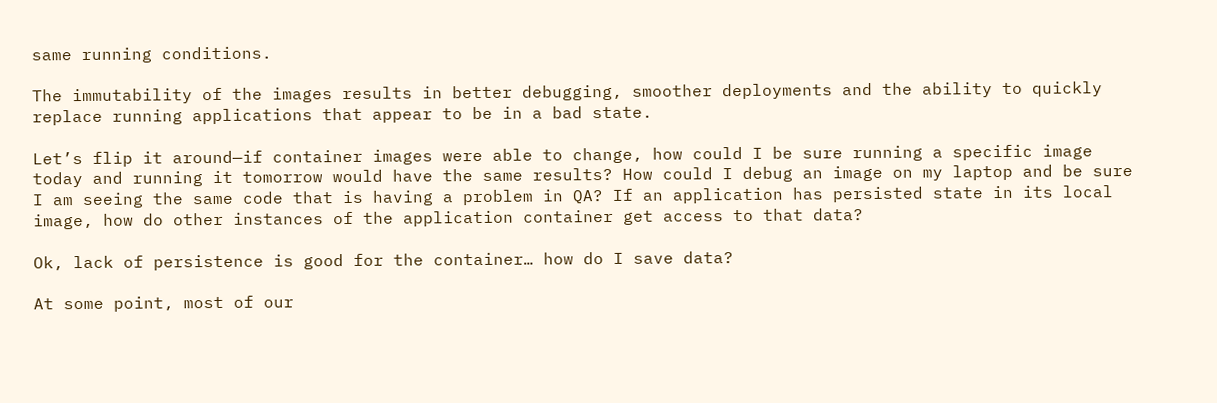same running conditions.

The immutability of the images results in better debugging, smoother deployments and the ability to quickly replace running applications that appear to be in a bad state.

Let’s flip it around—if container images were able to change, how could I be sure running a specific image today and running it tomorrow would have the same results? How could I debug an image on my laptop and be sure I am seeing the same code that is having a problem in QA? If an application has persisted state in its local image, how do other instances of the application container get access to that data?

Ok, lack of persistence is good for the container… how do I save data?

At some point, most of our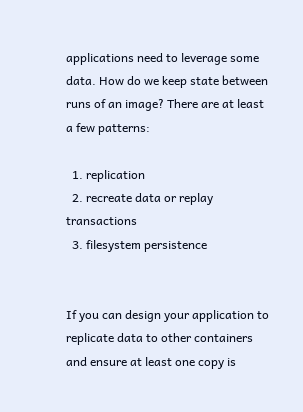applications need to leverage some data. How do we keep state between runs of an image? There are at least a few patterns:

  1. replication
  2. recreate data or replay transactions
  3. filesystem persistence


If you can design your application to replicate data to other containers and ensure at least one copy is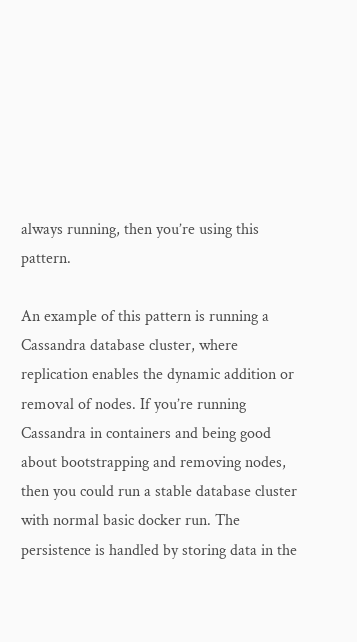always running, then you’re using this pattern.

An example of this pattern is running a Cassandra database cluster, where replication enables the dynamic addition or removal of nodes. If you’re running Cassandra in containers and being good about bootstrapping and removing nodes, then you could run a stable database cluster with normal basic docker run. The persistence is handled by storing data in the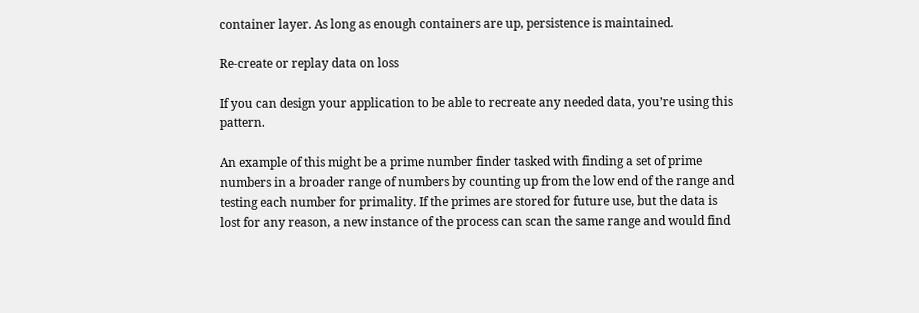container layer. As long as enough containers are up, persistence is maintained.

Re-create or replay data on loss

If you can design your application to be able to recreate any needed data, you’re using this pattern.

An example of this might be a prime number finder tasked with finding a set of prime numbers in a broader range of numbers by counting up from the low end of the range and testing each number for primality. If the primes are stored for future use, but the data is lost for any reason, a new instance of the process can scan the same range and would find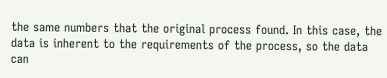the same numbers that the original process found. In this case, the data is inherent to the requirements of the process, so the data can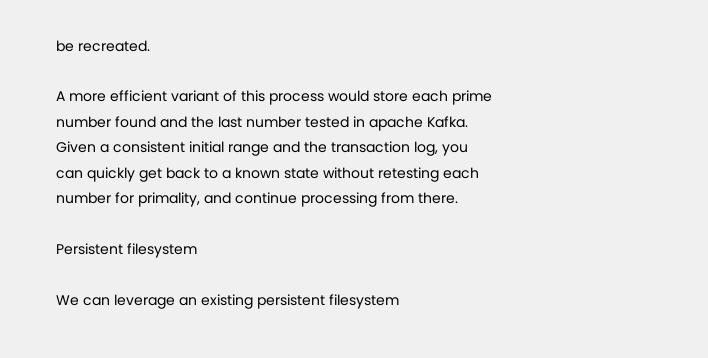be recreated.

A more efficient variant of this process would store each prime number found and the last number tested in apache Kafka. Given a consistent initial range and the transaction log, you can quickly get back to a known state without retesting each number for primality, and continue processing from there.

Persistent filesystem

We can leverage an existing persistent filesystem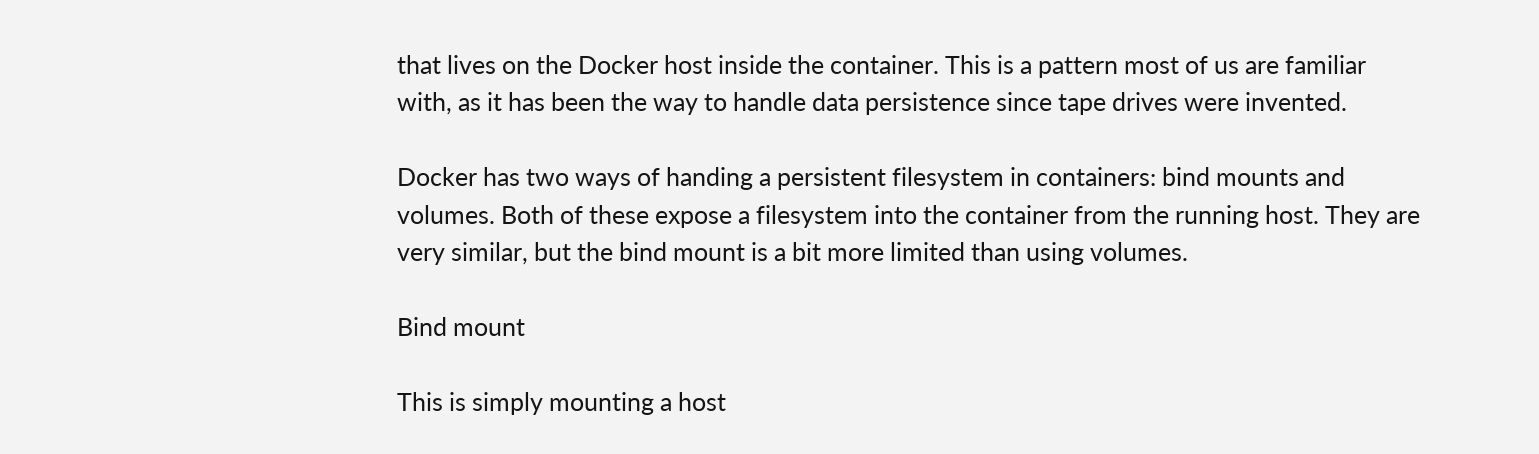that lives on the Docker host inside the container. This is a pattern most of us are familiar with, as it has been the way to handle data persistence since tape drives were invented.

Docker has two ways of handing a persistent filesystem in containers: bind mounts and volumes. Both of these expose a filesystem into the container from the running host. They are very similar, but the bind mount is a bit more limited than using volumes.

Bind mount

This is simply mounting a host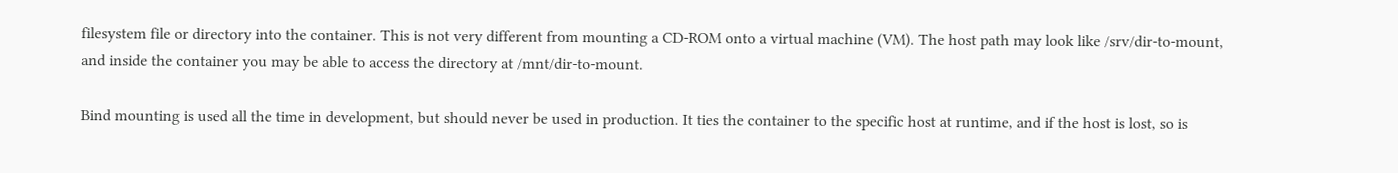filesystem file or directory into the container. This is not very different from mounting a CD-ROM onto a virtual machine (VM). The host path may look like /srv/dir-to-mount, and inside the container you may be able to access the directory at /mnt/dir-to-mount.

Bind mounting is used all the time in development, but should never be used in production. It ties the container to the specific host at runtime, and if the host is lost, so is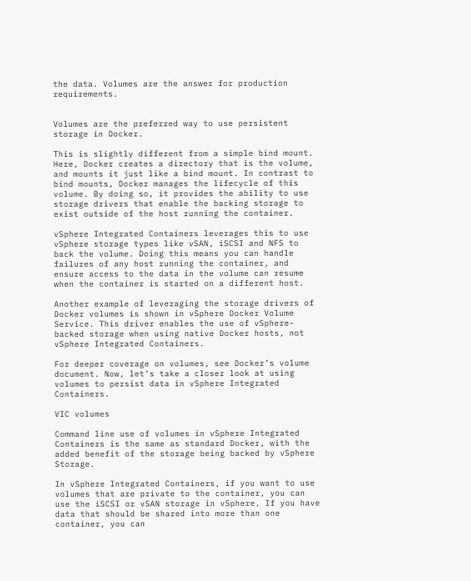the data. Volumes are the answer for production requirements.


Volumes are the preferred way to use persistent storage in Docker.

This is slightly different from a simple bind mount. Here, Docker creates a directory that is the volume, and mounts it just like a bind mount. In contrast to bind mounts, Docker manages the lifecycle of this volume. By doing so, it provides the ability to use storage drivers that enable the backing storage to exist outside of the host running the container.

vSphere Integrated Containers leverages this to use vSphere storage types like vSAN, iSCSI and NFS to back the volume. Doing this means you can handle failures of any host running the container, and ensure access to the data in the volume can resume when the container is started on a different host.

Another example of leveraging the storage drivers of Docker volumes is shown in vSphere Docker Volume Service. This driver enables the use of vSphere-backed storage when using native Docker hosts, not vSphere Integrated Containers.

For deeper coverage on volumes, see Docker’s volume document. Now, let’s take a closer look at using volumes to persist data in vSphere Integrated Containers.

VIC volumes

Command line use of volumes in vSphere Integrated Containers is the same as standard Docker, with the added benefit of the storage being backed by vSphere Storage.

In vSphere Integrated Containers, if you want to use volumes that are private to the container, you can use the iSCSI or vSAN storage in vSphere. If you have data that should be shared into more than one container, you can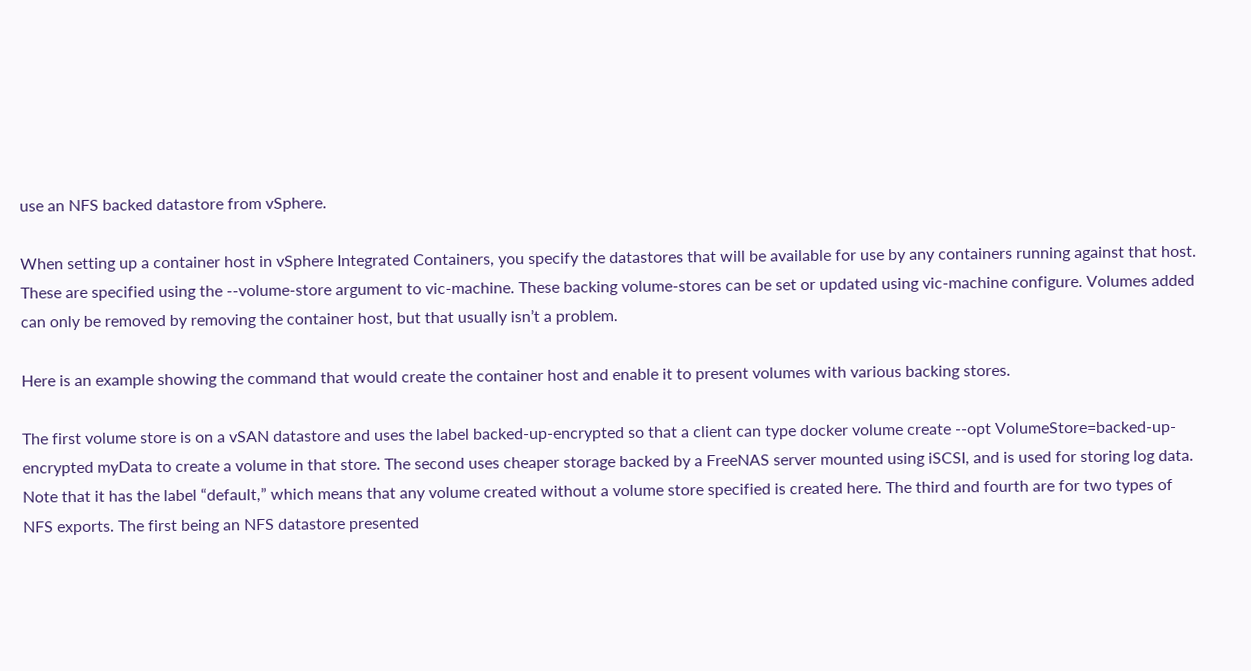use an NFS backed datastore from vSphere.

When setting up a container host in vSphere Integrated Containers, you specify the datastores that will be available for use by any containers running against that host. These are specified using the --volume-store argument to vic-machine. These backing volume-stores can be set or updated using vic-machine configure. Volumes added can only be removed by removing the container host, but that usually isn’t a problem.

Here is an example showing the command that would create the container host and enable it to present volumes with various backing stores.

The first volume store is on a vSAN datastore and uses the label backed-up-encrypted so that a client can type docker volume create --opt VolumeStore=backed-up-encrypted myData to create a volume in that store. The second uses cheaper storage backed by a FreeNAS server mounted using iSCSI, and is used for storing log data. Note that it has the label “default,” which means that any volume created without a volume store specified is created here. The third and fourth are for two types of NFS exports. The first being an NFS datastore presented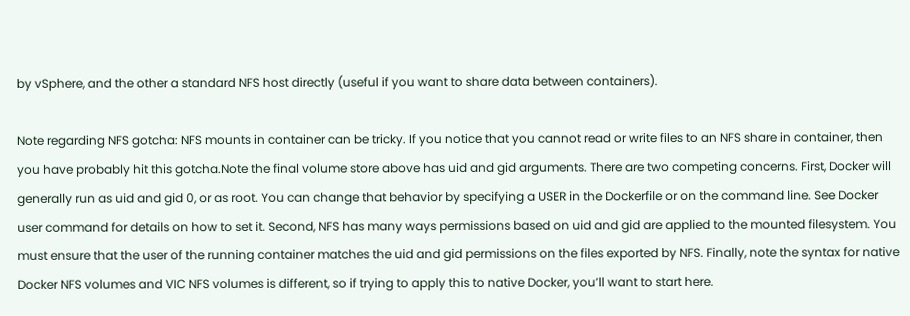by vSphere, and the other a standard NFS host directly (useful if you want to share data between containers).

Note regarding NFS gotcha: NFS mounts in container can be tricky. If you notice that you cannot read or write files to an NFS share in container, then you have probably hit this gotcha.Note the final volume store above has uid and gid arguments. There are two competing concerns. First, Docker will generally run as uid and gid 0, or as root. You can change that behavior by specifying a USER in the Dockerfile or on the command line. See Docker user command for details on how to set it. Second, NFS has many ways permissions based on uid and gid are applied to the mounted filesystem. You must ensure that the user of the running container matches the uid and gid permissions on the files exported by NFS. Finally, note the syntax for native Docker NFS volumes and VIC NFS volumes is different, so if trying to apply this to native Docker, you’ll want to start here.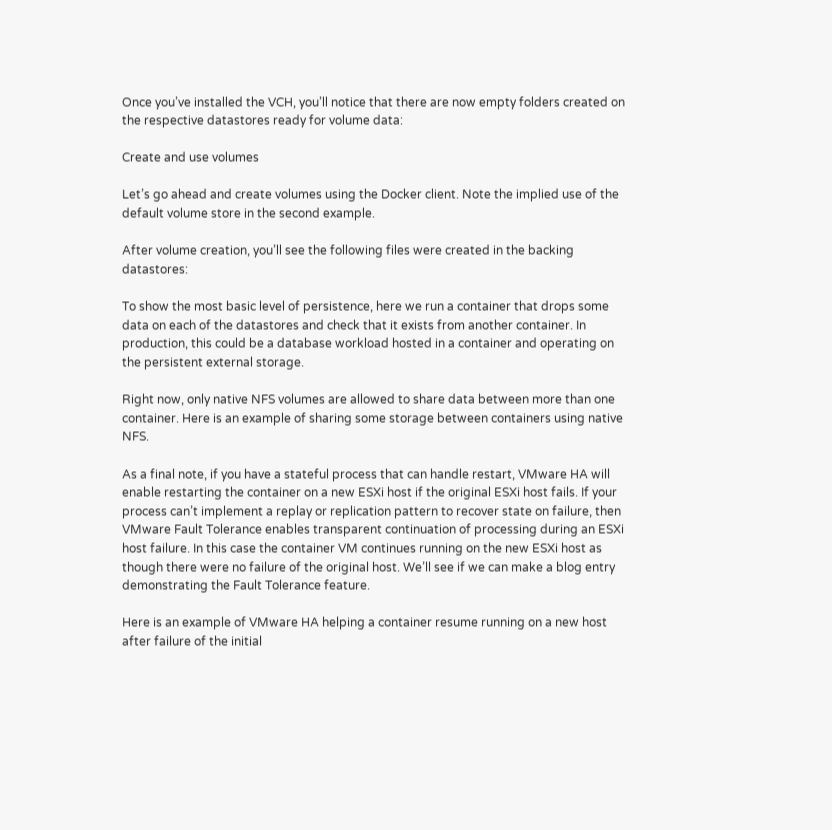Once you’ve installed the VCH, you’ll notice that there are now empty folders created on the respective datastores ready for volume data:

Create and use volumes

Let’s go ahead and create volumes using the Docker client. Note the implied use of the default volume store in the second example.

After volume creation, you’ll see the following files were created in the backing datastores:

To show the most basic level of persistence, here we run a container that drops some data on each of the datastores and check that it exists from another container. In production, this could be a database workload hosted in a container and operating on the persistent external storage.

Right now, only native NFS volumes are allowed to share data between more than one container. Here is an example of sharing some storage between containers using native NFS.

As a final note, if you have a stateful process that can handle restart, VMware HA will enable restarting the container on a new ESXi host if the original ESXi host fails. If your process can’t implement a replay or replication pattern to recover state on failure, then VMware Fault Tolerance enables transparent continuation of processing during an ESXi host failure. In this case the container VM continues running on the new ESXi host as though there were no failure of the original host. We’ll see if we can make a blog entry demonstrating the Fault Tolerance feature.

Here is an example of VMware HA helping a container resume running on a new host after failure of the initial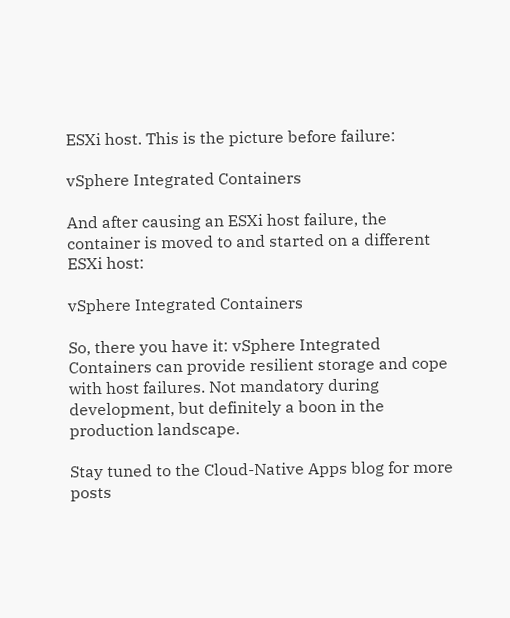ESXi host. This is the picture before failure:

vSphere Integrated Containers

And after causing an ESXi host failure, the container is moved to and started on a different ESXi host:

vSphere Integrated Containers

So, there you have it: vSphere Integrated Containers can provide resilient storage and cope with host failures. Not mandatory during development, but definitely a boon in the production landscape.

Stay tuned to the Cloud-Native Apps blog for more posts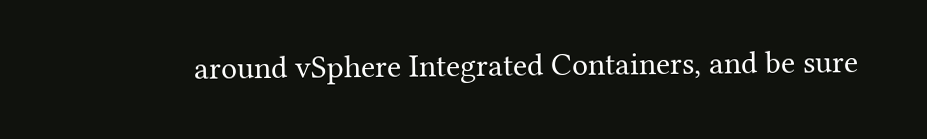around vSphere Integrated Containers, and be sure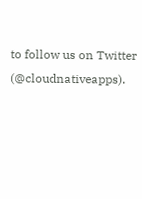to follow us on Twitter (@cloudnativeapps).